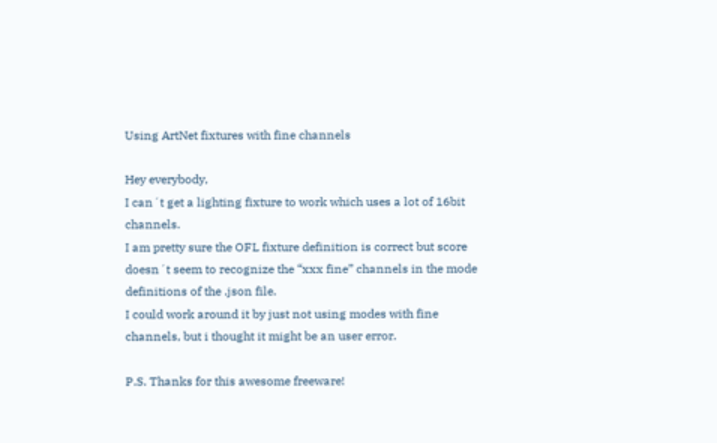Using ArtNet fixtures with fine channels

Hey everybody,
I can´t get a lighting fixture to work which uses a lot of 16bit channels.
I am pretty sure the OFL fixture definition is correct but score doesn´t seem to recognize the “xxx fine” channels in the mode definitions of the .json file.
I could work around it by just not using modes with fine channels, but i thought it might be an user error.

P.S. Thanks for this awesome freeware!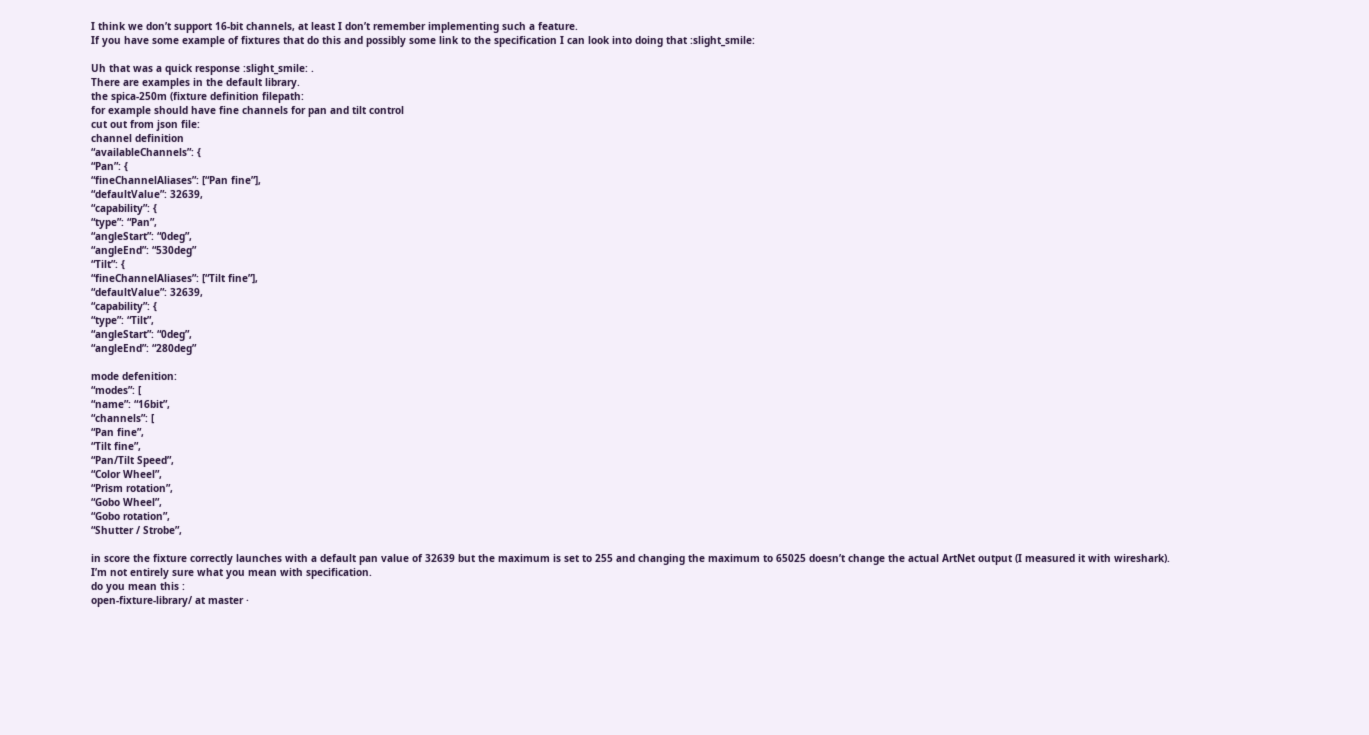I think we don’t support 16-bit channels, at least I don’t remember implementing such a feature.
If you have some example of fixtures that do this and possibly some link to the specification I can look into doing that :slight_smile:

Uh that was a quick response :slight_smile: .
There are examples in the default library.
the spica-250m (fixture definition filepath:
for example should have fine channels for pan and tilt control
cut out from json file:
channel definition
“availableChannels”: {
“Pan”: {
“fineChannelAliases”: [“Pan fine”],
“defaultValue”: 32639,
“capability”: {
“type”: “Pan”,
“angleStart”: “0deg”,
“angleEnd”: “530deg”
“Tilt”: {
“fineChannelAliases”: [“Tilt fine”],
“defaultValue”: 32639,
“capability”: {
“type”: “Tilt”,
“angleStart”: “0deg”,
“angleEnd”: “280deg”

mode defenition:
“modes”: [
“name”: “16bit”,
“channels”: [
“Pan fine”,
“Tilt fine”,
“Pan/Tilt Speed”,
“Color Wheel”,
“Prism rotation”,
“Gobo Wheel”,
“Gobo rotation”,
“Shutter / Strobe”,

in score the fixture correctly launches with a default pan value of 32639 but the maximum is set to 255 and changing the maximum to 65025 doesn’t change the actual ArtNet output (I measured it with wireshark).
I’m not entirely sure what you mean with specification.
do you mean this :
open-fixture-library/ at master ·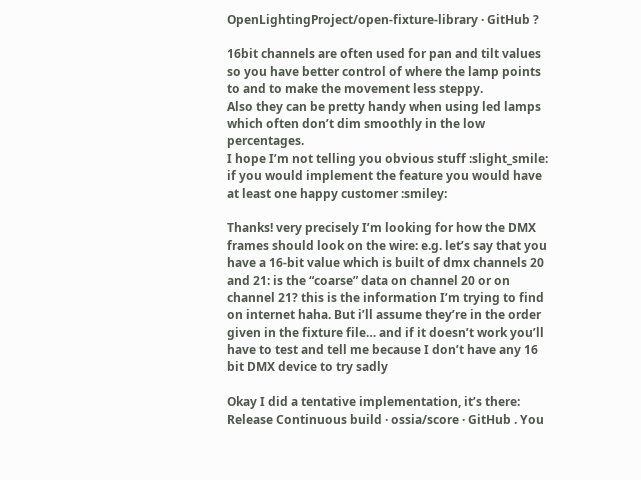OpenLightingProject/open-fixture-library · GitHub ?

16bit channels are often used for pan and tilt values so you have better control of where the lamp points to and to make the movement less steppy.
Also they can be pretty handy when using led lamps which often don’t dim smoothly in the low percentages.
I hope I’m not telling you obvious stuff :slight_smile:
if you would implement the feature you would have at least one happy customer :smiley:

Thanks! very precisely I’m looking for how the DMX frames should look on the wire: e.g. let’s say that you have a 16-bit value which is built of dmx channels 20 and 21: is the “coarse” data on channel 20 or on channel 21? this is the information I’m trying to find on internet haha. But i’ll assume they’re in the order given in the fixture file… and if it doesn’t work you’ll have to test and tell me because I don’t have any 16 bit DMX device to try sadly

Okay I did a tentative implementation, it’s there: Release Continuous build · ossia/score · GitHub . You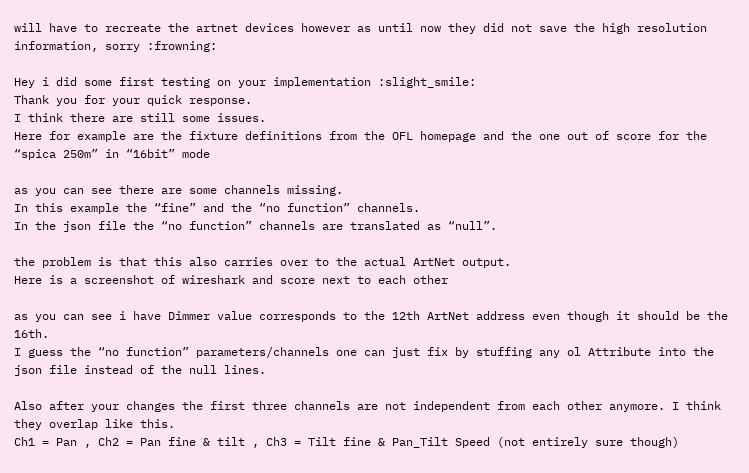will have to recreate the artnet devices however as until now they did not save the high resolution information, sorry :frowning:

Hey i did some first testing on your implementation :slight_smile:
Thank you for your quick response.
I think there are still some issues.
Here for example are the fixture definitions from the OFL homepage and the one out of score for the “spica 250m” in “16bit” mode

as you can see there are some channels missing.
In this example the “fine” and the “no function” channels.
In the json file the “no function” channels are translated as “null”.

the problem is that this also carries over to the actual ArtNet output.
Here is a screenshot of wireshark and score next to each other

as you can see i have Dimmer value corresponds to the 12th ArtNet address even though it should be the 16th.
I guess the “no function” parameters/channels one can just fix by stuffing any ol Attribute into the json file instead of the null lines.

Also after your changes the first three channels are not independent from each other anymore. I think they overlap like this.
Ch1 = Pan , Ch2 = Pan fine & tilt , Ch3 = Tilt fine & Pan_Tilt Speed (not entirely sure though)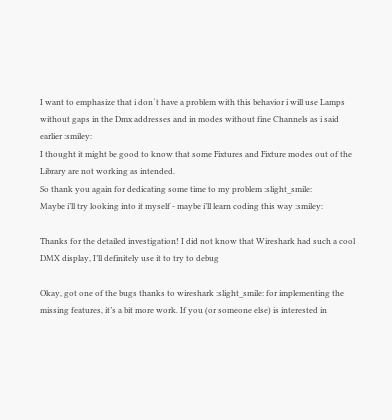I want to emphasize that i don´t have a problem with this behavior i will use Lamps without gaps in the Dmx addresses and in modes without fine Channels as i said earlier :smiley:
I thought it might be good to know that some Fixtures and Fixture modes out of the Library are not working as intended.
So thank you again for dedicating some time to my problem :slight_smile:
Maybe i’ll try looking into it myself - maybe i’ll learn coding this way :smiley:

Thanks for the detailed investigation! I did not know that Wireshark had such a cool DMX display, I’ll definitely use it to try to debug

Okay, got one of the bugs thanks to wireshark :slight_smile: for implementing the missing features, it’s a bit more work. If you (or someone else) is interested in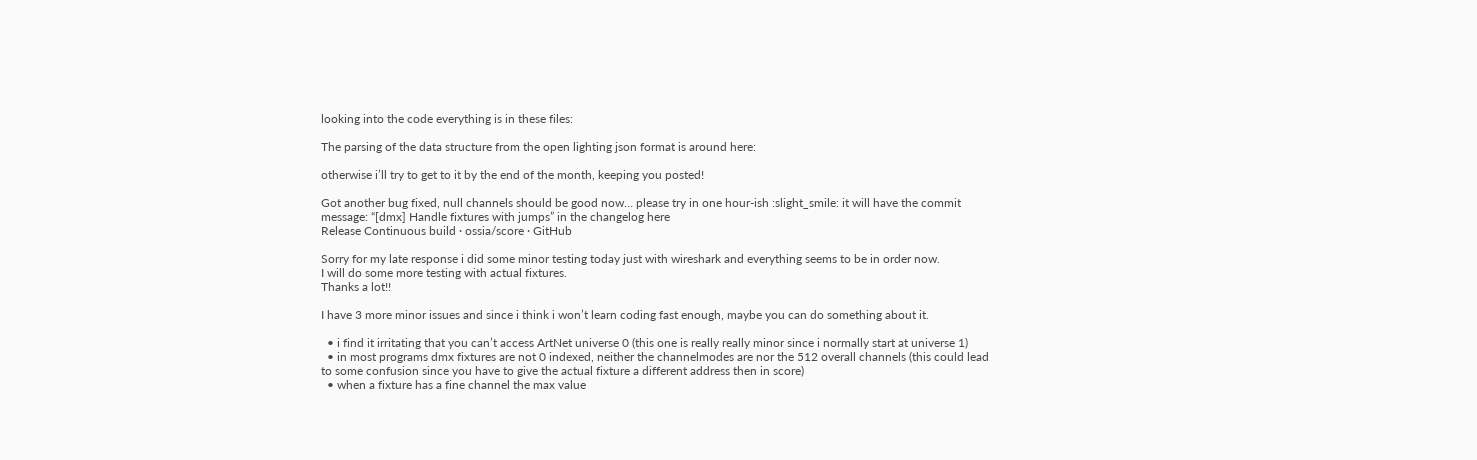looking into the code everything is in these files:

The parsing of the data structure from the open lighting json format is around here:

otherwise i’ll try to get to it by the end of the month, keeping you posted!

Got another bug fixed, null channels should be good now… please try in one hour-ish :slight_smile: it will have the commit message: “[dmx] Handle fixtures with jumps” in the changelog here
Release Continuous build · ossia/score · GitHub

Sorry for my late response i did some minor testing today just with wireshark and everything seems to be in order now.
I will do some more testing with actual fixtures.
Thanks a lot!!

I have 3 more minor issues and since i think i won’t learn coding fast enough, maybe you can do something about it.

  • i find it irritating that you can’t access ArtNet universe 0 (this one is really really minor since i normally start at universe 1)
  • in most programs dmx fixtures are not 0 indexed, neither the channelmodes are nor the 512 overall channels (this could lead to some confusion since you have to give the actual fixture a different address then in score)
  • when a fixture has a fine channel the max value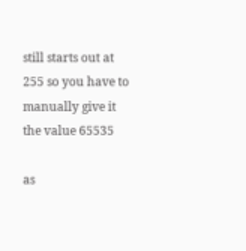still starts out at 255 so you have to manually give it the value 65535

as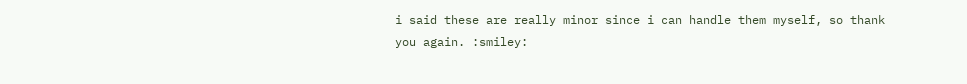i said these are really minor since i can handle them myself, so thank you again. :smiley: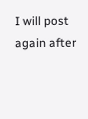I will post again after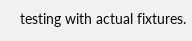testing with actual fixtures.